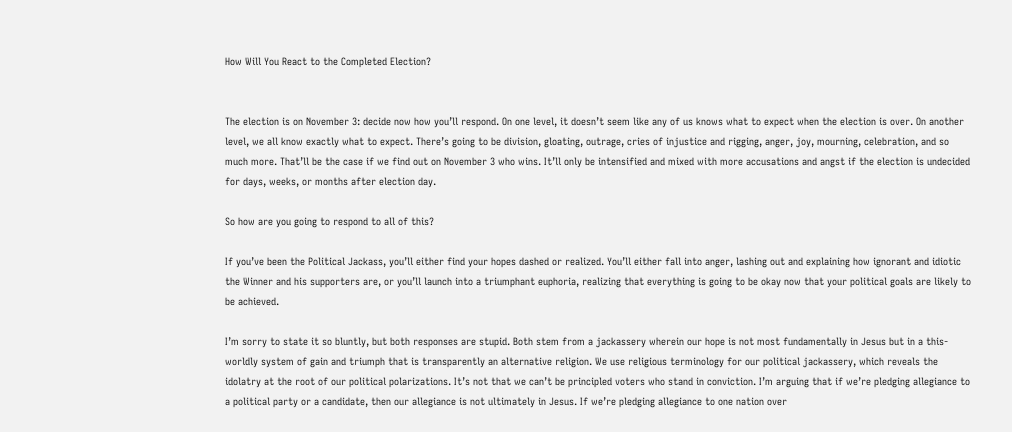How Will You React to the Completed Election?


The election is on November 3: decide now how you’ll respond. On one level, it doesn’t seem like any of us knows what to expect when the election is over. On another level, we all know exactly what to expect. There’s going to be division, gloating, outrage, cries of injustice and rigging, anger, joy, mourning, celebration, and so much more. That’ll be the case if we find out on November 3 who wins. It’ll only be intensified and mixed with more accusations and angst if the election is undecided for days, weeks, or months after election day.

So how are you going to respond to all of this?

If you’ve been the Political Jackass, you’ll either find your hopes dashed or realized. You’ll either fall into anger, lashing out and explaining how ignorant and idiotic the Winner and his supporters are, or you’ll launch into a triumphant euphoria, realizing that everything is going to be okay now that your political goals are likely to be achieved.

I’m sorry to state it so bluntly, but both responses are stupid. Both stem from a jackassery wherein our hope is not most fundamentally in Jesus but in a this-worldly system of gain and triumph that is transparently an alternative religion. We use religious terminology for our political jackassery, which reveals the idolatry at the root of our political polarizations. It’s not that we can’t be principled voters who stand in conviction. I’m arguing that if we’re pledging allegiance to a political party or a candidate, then our allegiance is not ultimately in Jesus. If we’re pledging allegiance to one nation over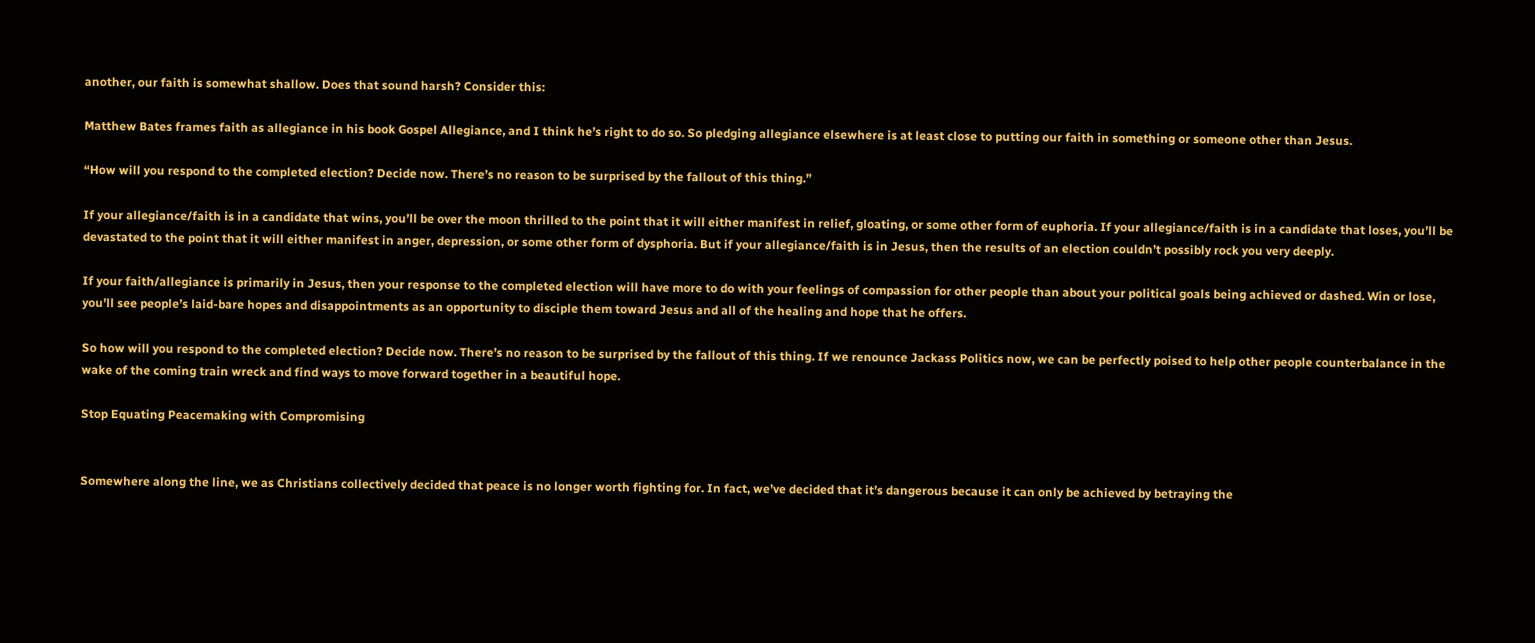another, our faith is somewhat shallow. Does that sound harsh? Consider this:

Matthew Bates frames faith as allegiance in his book Gospel Allegiance, and I think he’s right to do so. So pledging allegiance elsewhere is at least close to putting our faith in something or someone other than Jesus.

“How will you respond to the completed election? Decide now. There’s no reason to be surprised by the fallout of this thing.”

If your allegiance/faith is in a candidate that wins, you’ll be over the moon thrilled to the point that it will either manifest in relief, gloating, or some other form of euphoria. If your allegiance/faith is in a candidate that loses, you’ll be devastated to the point that it will either manifest in anger, depression, or some other form of dysphoria. But if your allegiance/faith is in Jesus, then the results of an election couldn’t possibly rock you very deeply.

If your faith/allegiance is primarily in Jesus, then your response to the completed election will have more to do with your feelings of compassion for other people than about your political goals being achieved or dashed. Win or lose, you’ll see people’s laid-bare hopes and disappointments as an opportunity to disciple them toward Jesus and all of the healing and hope that he offers.

So how will you respond to the completed election? Decide now. There’s no reason to be surprised by the fallout of this thing. If we renounce Jackass Politics now, we can be perfectly poised to help other people counterbalance in the wake of the coming train wreck and find ways to move forward together in a beautiful hope.

Stop Equating Peacemaking with Compromising


Somewhere along the line, we as Christians collectively decided that peace is no longer worth fighting for. In fact, we’ve decided that it’s dangerous because it can only be achieved by betraying the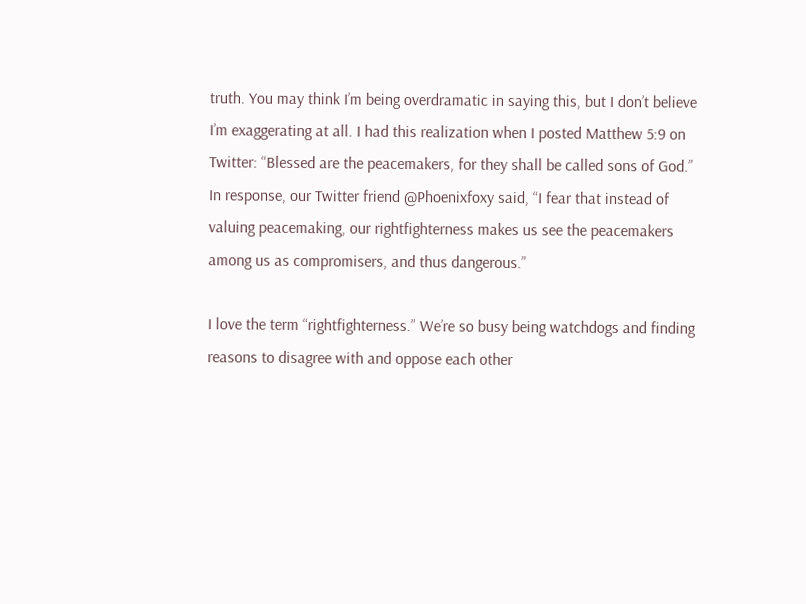truth. You may think I’m being overdramatic in saying this, but I don’t believe I’m exaggerating at all. I had this realization when I posted Matthew 5:9 on Twitter: “Blessed are the peacemakers, for they shall be called sons of God.” In response, our Twitter friend @Phoenixfoxy said, “I fear that instead of valuing peacemaking, our rightfighterness makes us see the peacemakers among us as compromisers, and thus dangerous.”

I love the term “rightfighterness.” We’re so busy being watchdogs and finding reasons to disagree with and oppose each other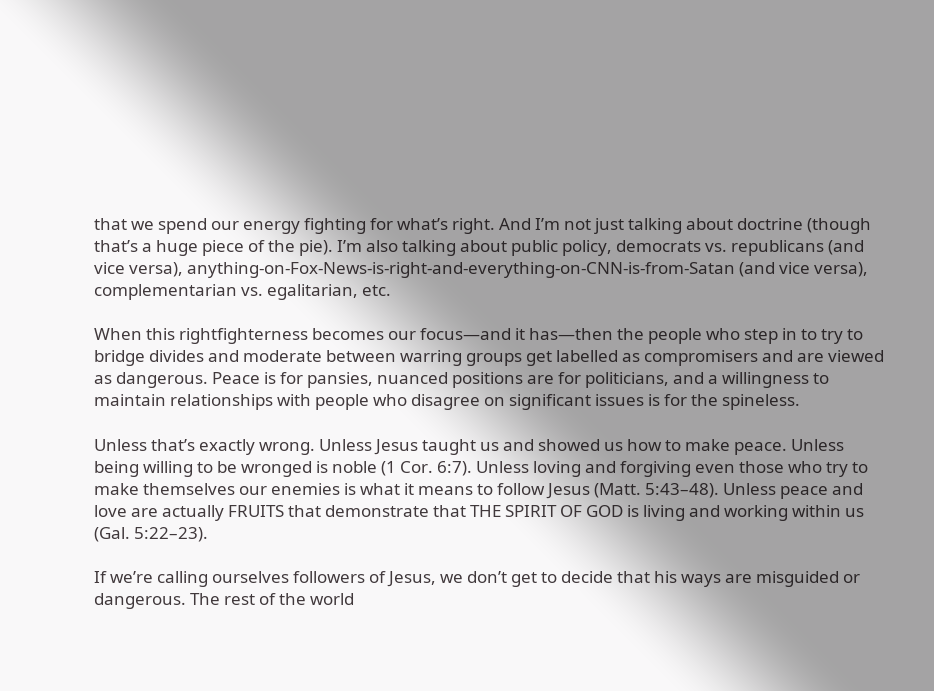that we spend our energy fighting for what’s right. And I’m not just talking about doctrine (though that’s a huge piece of the pie). I’m also talking about public policy, democrats vs. republicans (and vice versa), anything-on-Fox-News-is-right-and-everything-on-CNN-is-from-Satan (and vice versa), complementarian vs. egalitarian, etc.

When this rightfighterness becomes our focus—and it has—then the people who step in to try to bridge divides and moderate between warring groups get labelled as compromisers and are viewed as dangerous. Peace is for pansies, nuanced positions are for politicians, and a willingness to maintain relationships with people who disagree on significant issues is for the spineless.

Unless that’s exactly wrong. Unless Jesus taught us and showed us how to make peace. Unless being willing to be wronged is noble (1 Cor. 6:7). Unless loving and forgiving even those who try to make themselves our enemies is what it means to follow Jesus (Matt. 5:43–48). Unless peace and love are actually FRUITS that demonstrate that THE SPIRIT OF GOD is living and working within us (Gal. 5:22–23).

If we’re calling ourselves followers of Jesus, we don’t get to decide that his ways are misguided or dangerous. The rest of the world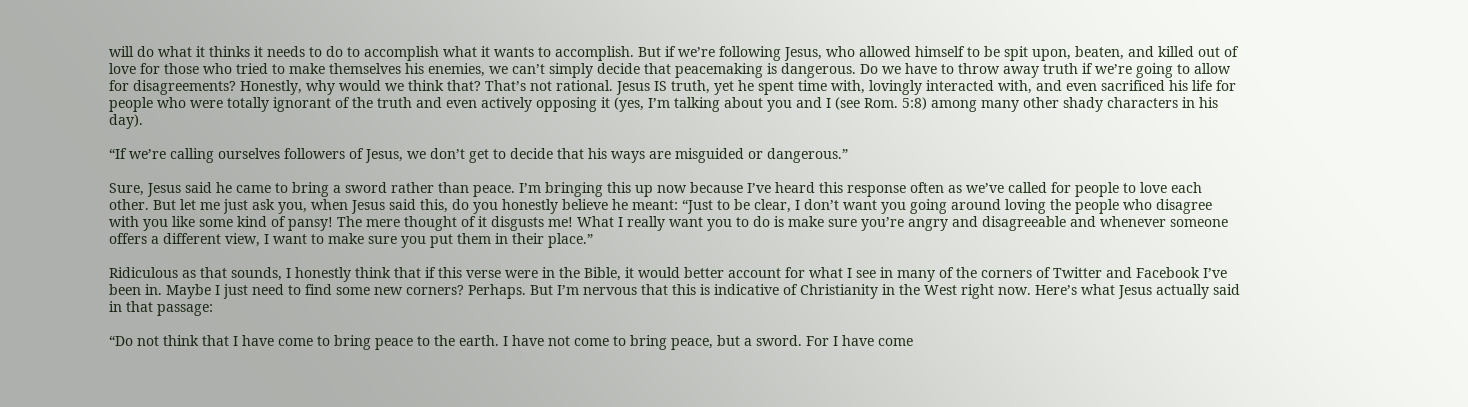will do what it thinks it needs to do to accomplish what it wants to accomplish. But if we’re following Jesus, who allowed himself to be spit upon, beaten, and killed out of love for those who tried to make themselves his enemies, we can’t simply decide that peacemaking is dangerous. Do we have to throw away truth if we’re going to allow for disagreements? Honestly, why would we think that? That’s not rational. Jesus IS truth, yet he spent time with, lovingly interacted with, and even sacrificed his life for people who were totally ignorant of the truth and even actively opposing it (yes, I’m talking about you and I (see Rom. 5:8) among many other shady characters in his day).

“If we’re calling ourselves followers of Jesus, we don’t get to decide that his ways are misguided or dangerous.”

Sure, Jesus said he came to bring a sword rather than peace. I’m bringing this up now because I’ve heard this response often as we’ve called for people to love each other. But let me just ask you, when Jesus said this, do you honestly believe he meant: “Just to be clear, I don’t want you going around loving the people who disagree with you like some kind of pansy! The mere thought of it disgusts me! What I really want you to do is make sure you’re angry and disagreeable and whenever someone offers a different view, I want to make sure you put them in their place.”

Ridiculous as that sounds, I honestly think that if this verse were in the Bible, it would better account for what I see in many of the corners of Twitter and Facebook I’ve been in. Maybe I just need to find some new corners? Perhaps. But I’m nervous that this is indicative of Christianity in the West right now. Here’s what Jesus actually said in that passage:

“Do not think that I have come to bring peace to the earth. I have not come to bring peace, but a sword. For I have come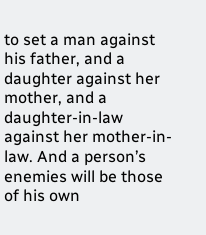to set a man against his father, and a daughter against her mother, and a daughter-in-law against her mother-in-law. And a person’s enemies will be those of his own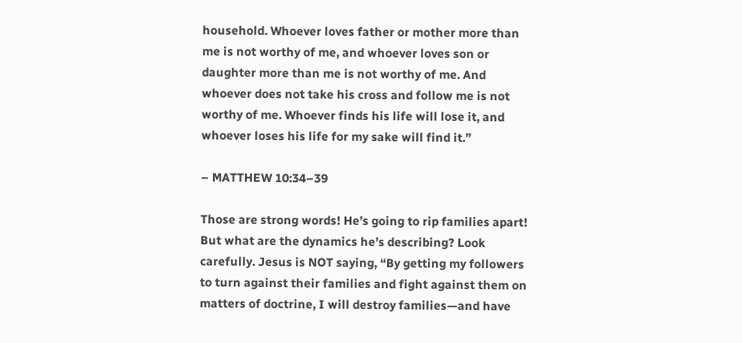household. Whoever loves father or mother more than me is not worthy of me, and whoever loves son or daughter more than me is not worthy of me. And whoever does not take his cross and follow me is not worthy of me. Whoever finds his life will lose it, and whoever loses his life for my sake will find it.”

– MATTHEW 10:34–39

Those are strong words! He’s going to rip families apart! But what are the dynamics he’s describing? Look carefully. Jesus is NOT saying, “By getting my followers to turn against their families and fight against them on matters of doctrine, I will destroy families—and have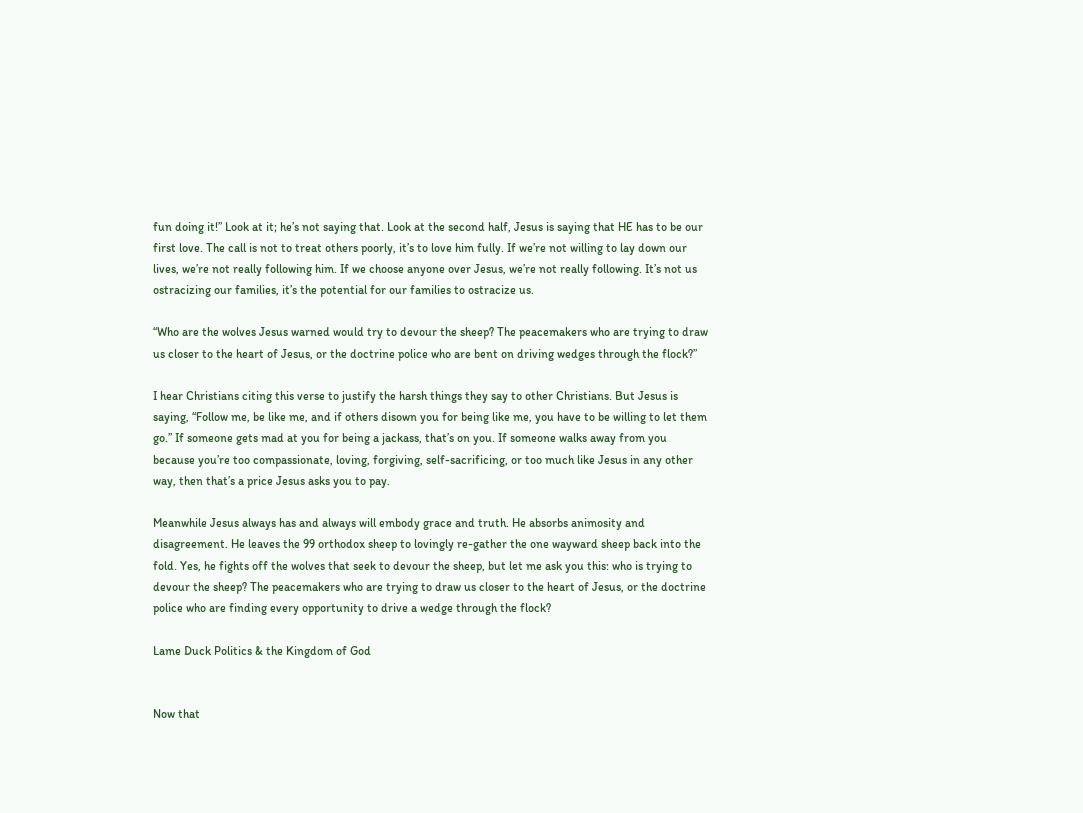fun doing it!” Look at it; he’s not saying that. Look at the second half, Jesus is saying that HE has to be our first love. The call is not to treat others poorly, it’s to love him fully. If we’re not willing to lay down our lives, we’re not really following him. If we choose anyone over Jesus, we’re not really following. It’s not us ostracizing our families, it’s the potential for our families to ostracize us.

“Who are the wolves Jesus warned would try to devour the sheep? The peacemakers who are trying to draw us closer to the heart of Jesus, or the doctrine police who are bent on driving wedges through the flock?”

I hear Christians citing this verse to justify the harsh things they say to other Christians. But Jesus is saying, “Follow me, be like me, and if others disown you for being like me, you have to be willing to let them go.” If someone gets mad at you for being a jackass, that’s on you. If someone walks away from you because you’re too compassionate, loving, forgiving, self-sacrificing, or too much like Jesus in any other way, then that’s a price Jesus asks you to pay.

Meanwhile Jesus always has and always will embody grace and truth. He absorbs animosity and disagreement. He leaves the 99 orthodox sheep to lovingly re-gather the one wayward sheep back into the fold. Yes, he fights off the wolves that seek to devour the sheep, but let me ask you this: who is trying to devour the sheep? The peacemakers who are trying to draw us closer to the heart of Jesus, or the doctrine police who are finding every opportunity to drive a wedge through the flock?

Lame Duck Politics & the Kingdom of God


Now that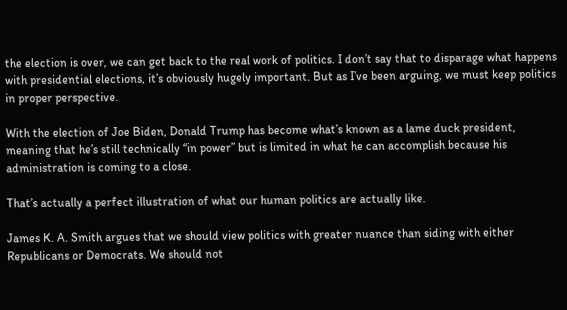the election is over, we can get back to the real work of politics. I don’t say that to disparage what happens with presidential elections, it’s obviously hugely important. But as I’ve been arguing, we must keep politics in proper perspective.

With the election of Joe Biden, Donald Trump has become what’s known as a lame duck president, meaning that he’s still technically “in power” but is limited in what he can accomplish because his administration is coming to a close.

That’s actually a perfect illustration of what our human politics are actually like.

James K. A. Smith argues that we should view politics with greater nuance than siding with either Republicans or Democrats. We should not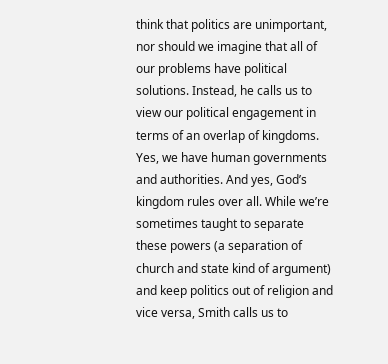think that politics are unimportant, nor should we imagine that all of our problems have political solutions. Instead, he calls us to view our political engagement in terms of an overlap of kingdoms. Yes, we have human governments and authorities. And yes, God’s kingdom rules over all. While we’re sometimes taught to separate these powers (a separation of church and state kind of argument) and keep politics out of religion and vice versa, Smith calls us to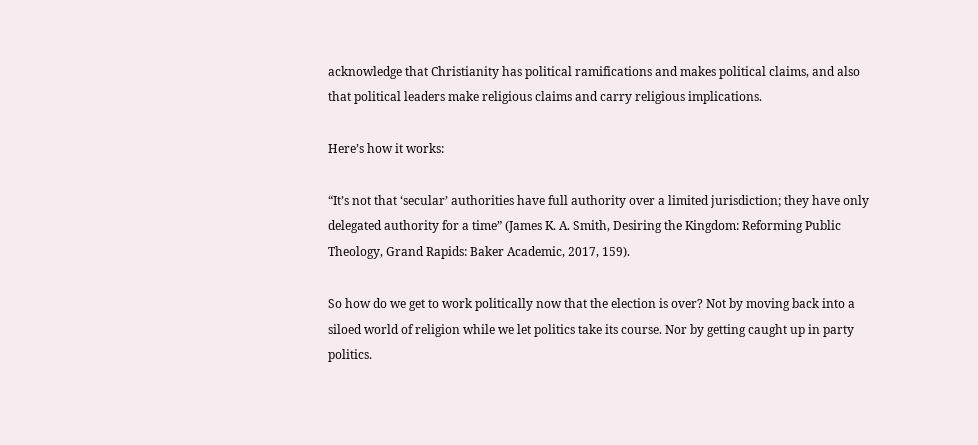acknowledge that Christianity has political ramifications and makes political claims, and also that political leaders make religious claims and carry religious implications.

Here’s how it works:

“It’s not that ‘secular’ authorities have full authority over a limited jurisdiction; they have only delegated authority for a time” (James K. A. Smith, Desiring the Kingdom: Reforming Public Theology, Grand Rapids: Baker Academic, 2017, 159).

So how do we get to work politically now that the election is over? Not by moving back into a siloed world of religion while we let politics take its course. Nor by getting caught up in party politics.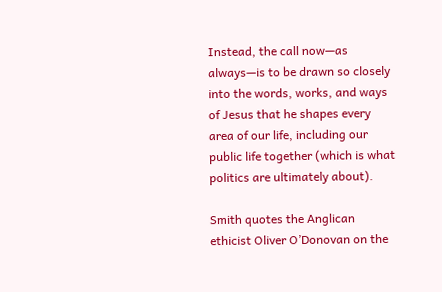Instead, the call now—as always—is to be drawn so closely into the words, works, and ways of Jesus that he shapes every area of our life, including our public life together (which is what politics are ultimately about).

Smith quotes the Anglican ethicist Oliver O’Donovan on the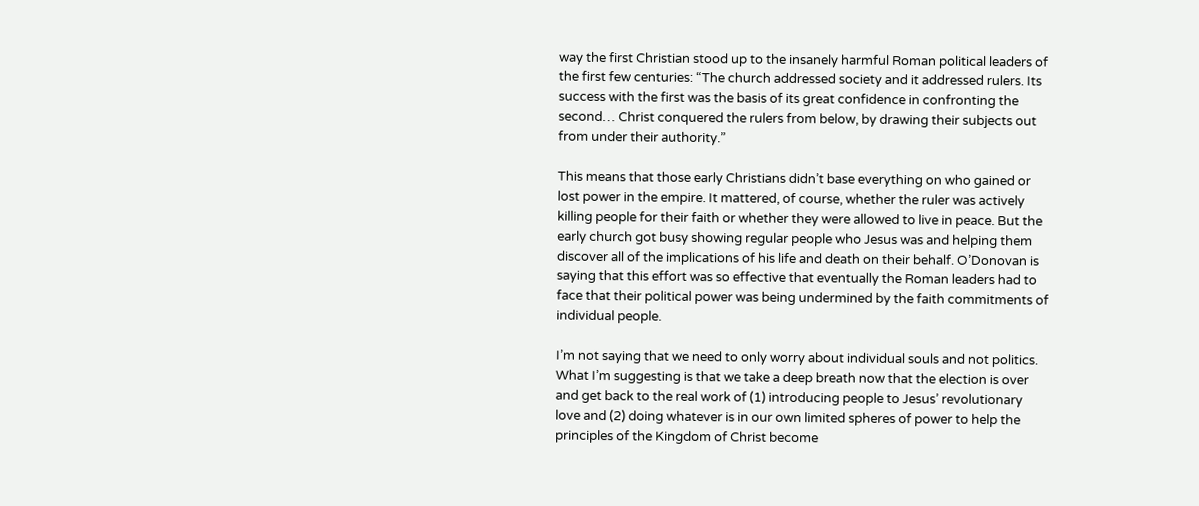way the first Christian stood up to the insanely harmful Roman political leaders of the first few centuries: “The church addressed society and it addressed rulers. Its success with the first was the basis of its great confidence in confronting the second… Christ conquered the rulers from below, by drawing their subjects out from under their authority.”

This means that those early Christians didn’t base everything on who gained or lost power in the empire. It mattered, of course, whether the ruler was actively killing people for their faith or whether they were allowed to live in peace. But the early church got busy showing regular people who Jesus was and helping them discover all of the implications of his life and death on their behalf. O’Donovan is saying that this effort was so effective that eventually the Roman leaders had to face that their political power was being undermined by the faith commitments of individual people.

I’m not saying that we need to only worry about individual souls and not politics. What I’m suggesting is that we take a deep breath now that the election is over and get back to the real work of (1) introducing people to Jesus’ revolutionary love and (2) doing whatever is in our own limited spheres of power to help the principles of the Kingdom of Christ become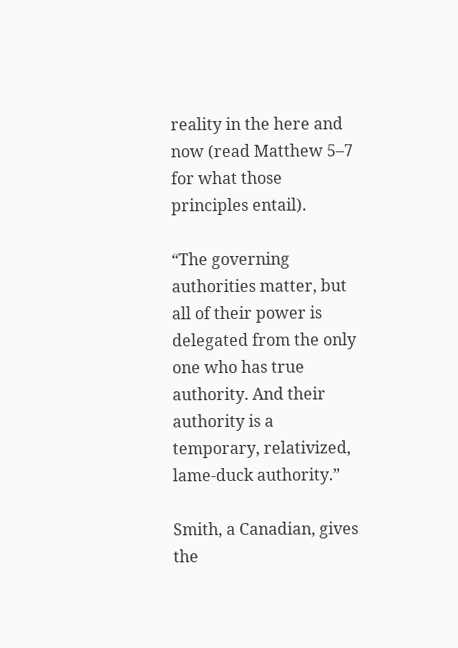reality in the here and now (read Matthew 5–7 for what those principles entail).

“The governing authorities matter, but all of their power is delegated from the only one who has true authority. And their authority is a temporary, relativized, lame-duck authority.”

Smith, a Canadian, gives the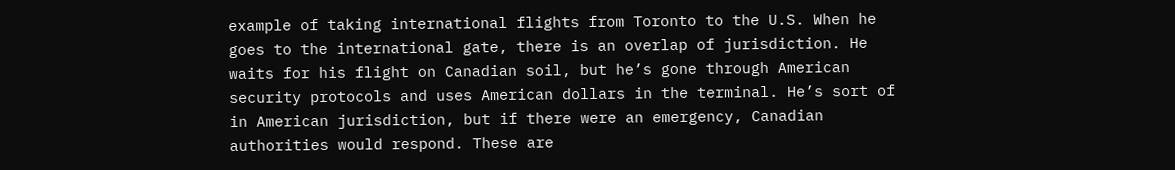example of taking international flights from Toronto to the U.S. When he goes to the international gate, there is an overlap of jurisdiction. He waits for his flight on Canadian soil, but he’s gone through American security protocols and uses American dollars in the terminal. He’s sort of in American jurisdiction, but if there were an emergency, Canadian authorities would respond. These are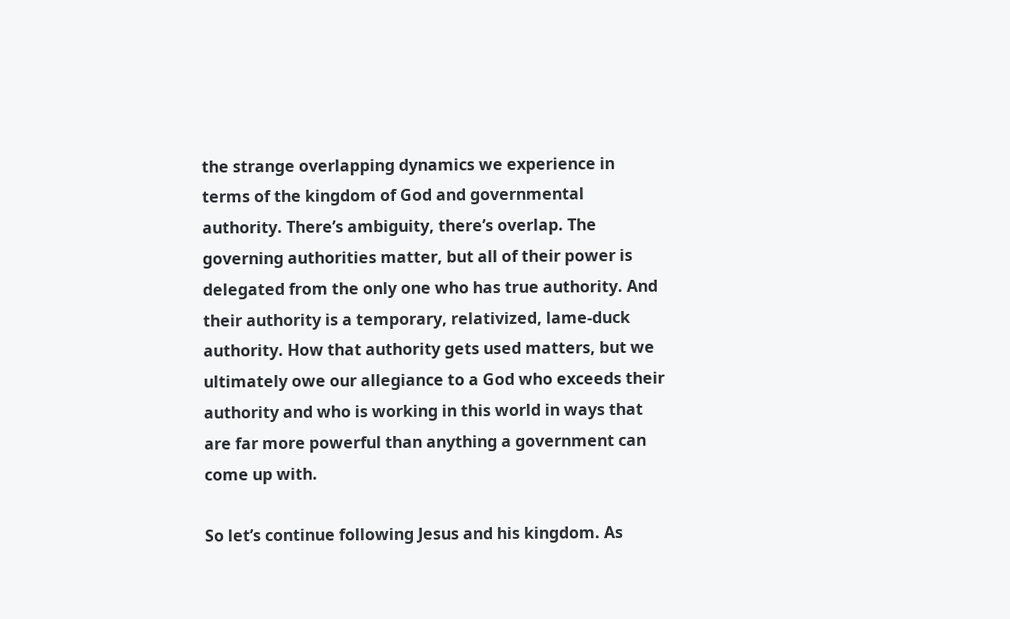the strange overlapping dynamics we experience in terms of the kingdom of God and governmental authority. There’s ambiguity, there’s overlap. The governing authorities matter, but all of their power is delegated from the only one who has true authority. And their authority is a temporary, relativized, lame-duck authority. How that authority gets used matters, but we ultimately owe our allegiance to a God who exceeds their authority and who is working in this world in ways that are far more powerful than anything a government can come up with.

So let’s continue following Jesus and his kingdom. As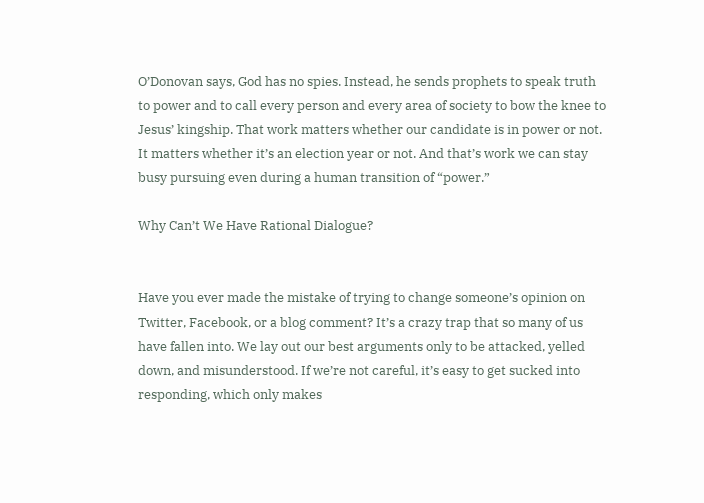O’Donovan says, God has no spies. Instead, he sends prophets to speak truth to power and to call every person and every area of society to bow the knee to Jesus’ kingship. That work matters whether our candidate is in power or not. It matters whether it’s an election year or not. And that’s work we can stay busy pursuing even during a human transition of “power.”

Why Can’t We Have Rational Dialogue?


Have you ever made the mistake of trying to change someone’s opinion on Twitter, Facebook, or a blog comment? It’s a crazy trap that so many of us have fallen into. We lay out our best arguments only to be attacked, yelled down, and misunderstood. If we’re not careful, it’s easy to get sucked into responding, which only makes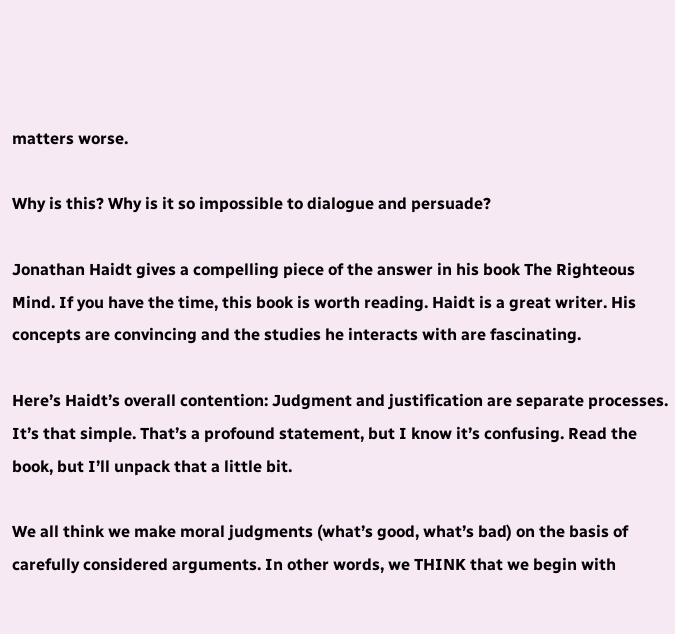matters worse.

Why is this? Why is it so impossible to dialogue and persuade?

Jonathan Haidt gives a compelling piece of the answer in his book The Righteous Mind. If you have the time, this book is worth reading. Haidt is a great writer. His concepts are convincing and the studies he interacts with are fascinating.

Here’s Haidt’s overall contention: Judgment and justification are separate processes. It’s that simple. That’s a profound statement, but I know it’s confusing. Read the book, but I’ll unpack that a little bit.

We all think we make moral judgments (what’s good, what’s bad) on the basis of carefully considered arguments. In other words, we THINK that we begin with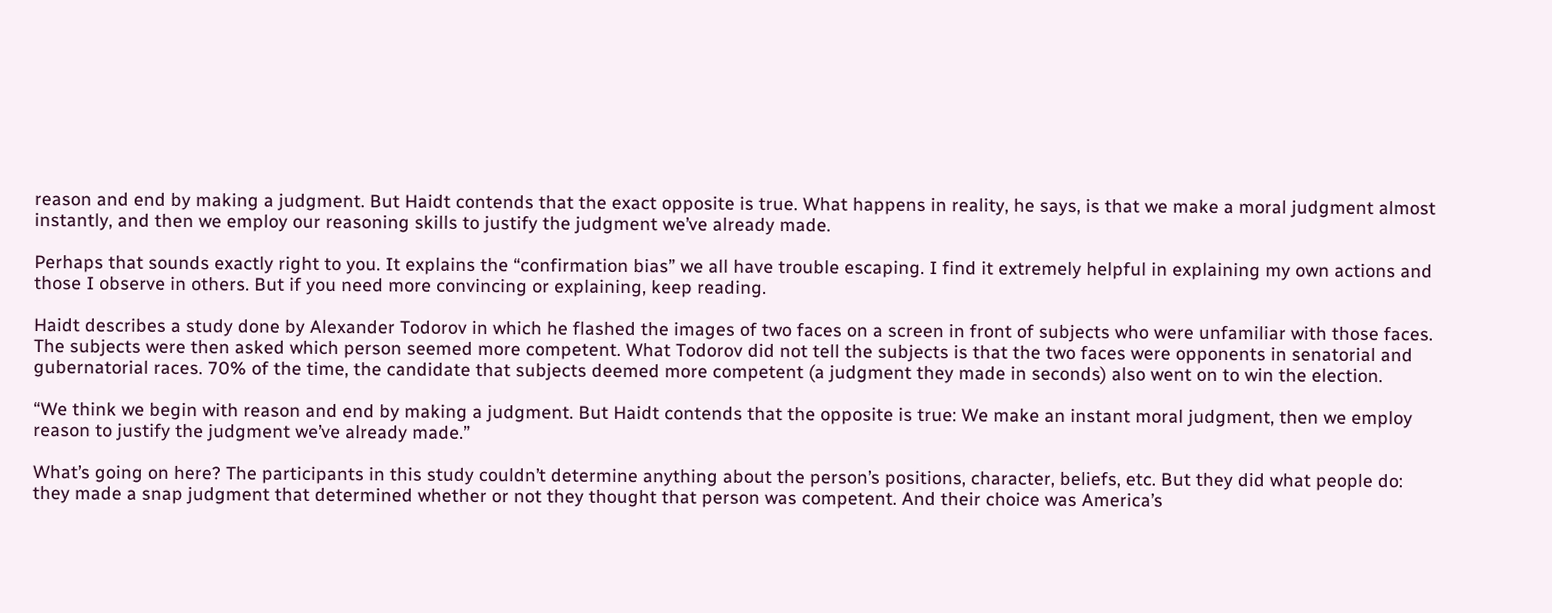reason and end by making a judgment. But Haidt contends that the exact opposite is true. What happens in reality, he says, is that we make a moral judgment almost instantly, and then we employ our reasoning skills to justify the judgment we’ve already made.

Perhaps that sounds exactly right to you. It explains the “confirmation bias” we all have trouble escaping. I find it extremely helpful in explaining my own actions and those I observe in others. But if you need more convincing or explaining, keep reading.

Haidt describes a study done by Alexander Todorov in which he flashed the images of two faces on a screen in front of subjects who were unfamiliar with those faces. The subjects were then asked which person seemed more competent. What Todorov did not tell the subjects is that the two faces were opponents in senatorial and gubernatorial races. 70% of the time, the candidate that subjects deemed more competent (a judgment they made in seconds) also went on to win the election.

“We think we begin with reason and end by making a judgment. But Haidt contends that the opposite is true: We make an instant moral judgment, then we employ reason to justify the judgment we’ve already made.”

What’s going on here? The participants in this study couldn’t determine anything about the person’s positions, character, beliefs, etc. But they did what people do: they made a snap judgment that determined whether or not they thought that person was competent. And their choice was America’s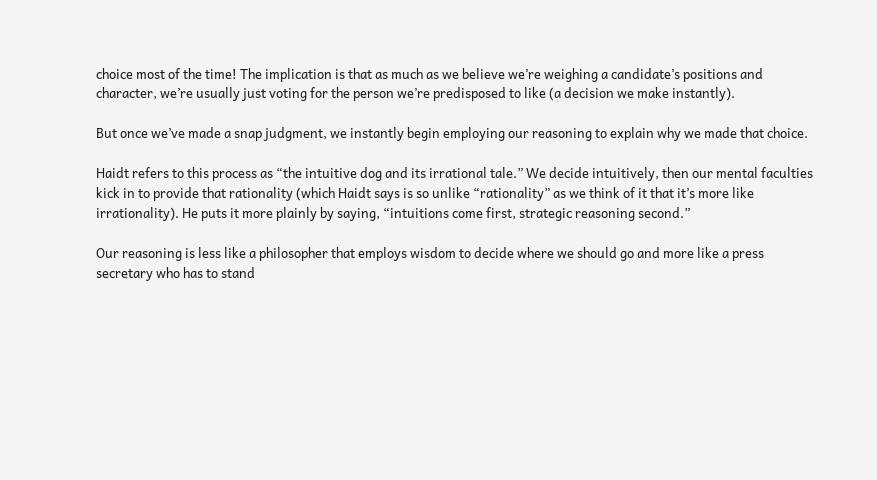choice most of the time! The implication is that as much as we believe we’re weighing a candidate’s positions and character, we’re usually just voting for the person we’re predisposed to like (a decision we make instantly).

But once we’ve made a snap judgment, we instantly begin employing our reasoning to explain why we made that choice.

Haidt refers to this process as “the intuitive dog and its irrational tale.” We decide intuitively, then our mental faculties kick in to provide that rationality (which Haidt says is so unlike “rationality” as we think of it that it’s more like irrationality). He puts it more plainly by saying, “intuitions come first, strategic reasoning second.”

Our reasoning is less like a philosopher that employs wisdom to decide where we should go and more like a press secretary who has to stand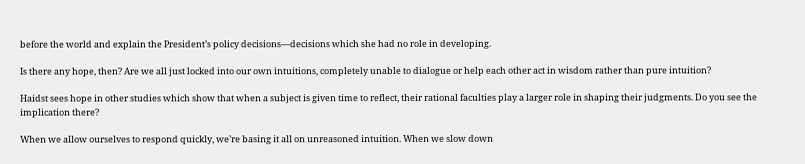before the world and explain the President’s policy decisions—decisions which she had no role in developing.

Is there any hope, then? Are we all just locked into our own intuitions, completely unable to dialogue or help each other act in wisdom rather than pure intuition?

Haidst sees hope in other studies which show that when a subject is given time to reflect, their rational faculties play a larger role in shaping their judgments. Do you see the implication there?

When we allow ourselves to respond quickly, we’re basing it all on unreasoned intuition. When we slow down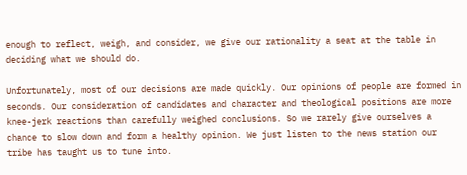enough to reflect, weigh, and consider, we give our rationality a seat at the table in deciding what we should do.

Unfortunately, most of our decisions are made quickly. Our opinions of people are formed in seconds. Our consideration of candidates and character and theological positions are more knee-jerk reactions than carefully weighed conclusions. So we rarely give ourselves a chance to slow down and form a healthy opinion. We just listen to the news station our tribe has taught us to tune into.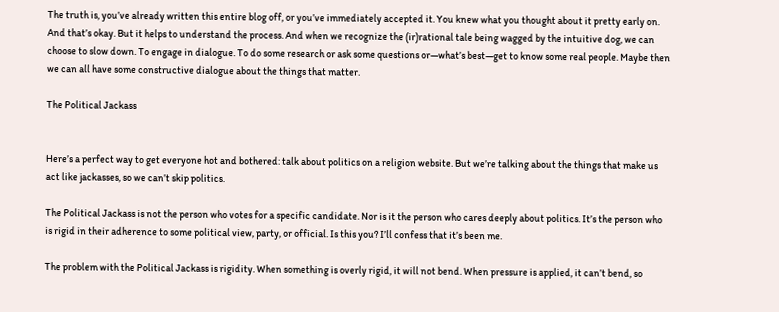The truth is, you’ve already written this entire blog off, or you’ve immediately accepted it. You knew what you thought about it pretty early on. And that’s okay. But it helps to understand the process. And when we recognize the (ir)rational tale being wagged by the intuitive dog, we can choose to slow down. To engage in dialogue. To do some research or ask some questions or—what’s best—get to know some real people. Maybe then we can all have some constructive dialogue about the things that matter.

The Political Jackass


Here’s a perfect way to get everyone hot and bothered: talk about politics on a religion website. But we’re talking about the things that make us act like jackasses, so we can’t skip politics.

The Political Jackass is not the person who votes for a specific candidate. Nor is it the person who cares deeply about politics. It’s the person who is rigid in their adherence to some political view, party, or official. Is this you? I’ll confess that it’s been me.

The problem with the Political Jackass is rigidity. When something is overly rigid, it will not bend. When pressure is applied, it can’t bend, so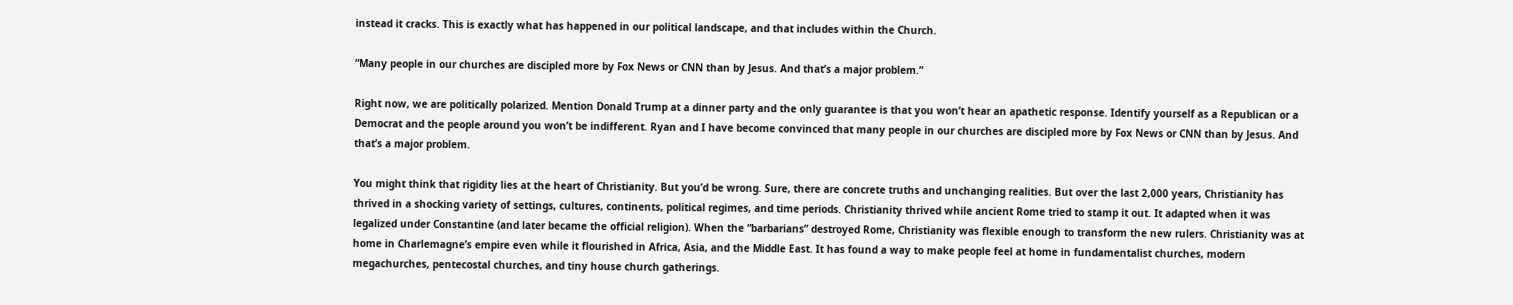instead it cracks. This is exactly what has happened in our political landscape, and that includes within the Church.

“Many people in our churches are discipled more by Fox News or CNN than by Jesus. And that’s a major problem.”

Right now, we are politically polarized. Mention Donald Trump at a dinner party and the only guarantee is that you won’t hear an apathetic response. Identify yourself as a Republican or a Democrat and the people around you won’t be indifferent. Ryan and I have become convinced that many people in our churches are discipled more by Fox News or CNN than by Jesus. And that’s a major problem.

You might think that rigidity lies at the heart of Christianity. But you’d be wrong. Sure, there are concrete truths and unchanging realities. But over the last 2,000 years, Christianity has thrived in a shocking variety of settings, cultures, continents, political regimes, and time periods. Christianity thrived while ancient Rome tried to stamp it out. It adapted when it was legalized under Constantine (and later became the official religion). When the “barbarians” destroyed Rome, Christianity was flexible enough to transform the new rulers. Christianity was at home in Charlemagne’s empire even while it flourished in Africa, Asia, and the Middle East. It has found a way to make people feel at home in fundamentalist churches, modern megachurches, pentecostal churches, and tiny house church gatherings.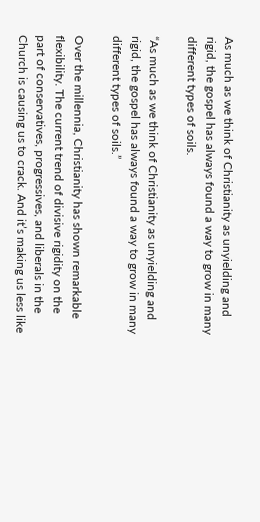As much as we think of Christianity as unyielding and rigid, the gospel has always found a way to grow in many different types of soils.

“As much as we think of Christianity as unyielding and rigid, the gospel has always found a way to grow in many different types of soils.”

Over the millennia, Christianity has shown remarkable flexibility. The current trend of divisive rigidity on the part of conservatives, progressives, and liberals in the Church is causing us to crack. And it’s making us less like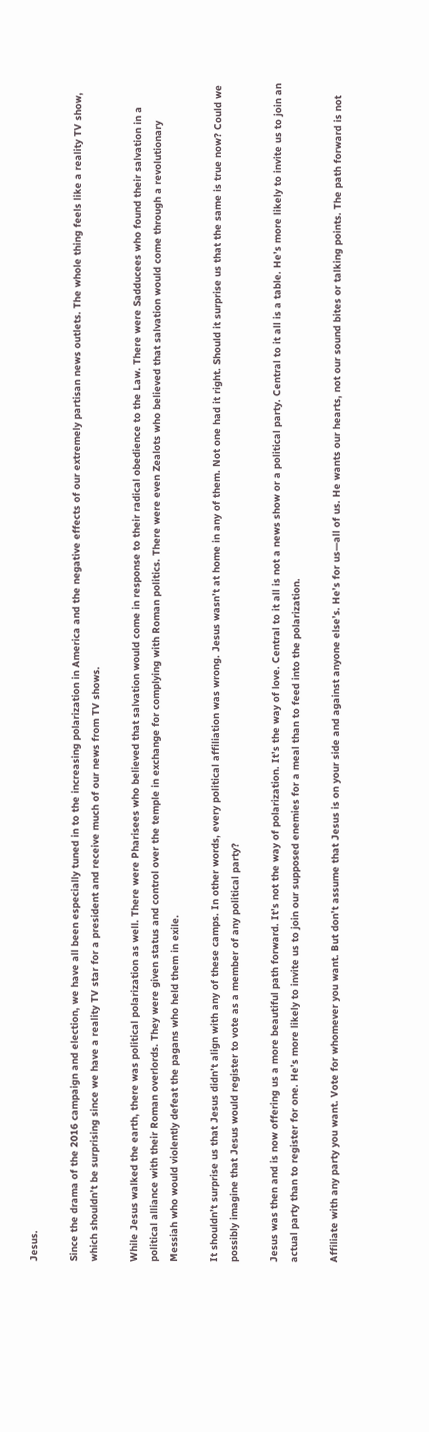Jesus.

Since the drama of the 2016 campaign and election, we have all been especially tuned in to the increasing polarization in America and the negative effects of our extremely partisan news outlets. The whole thing feels like a reality TV show, which shouldn’t be surprising since we have a reality TV star for a president and receive much of our news from TV shows.

While Jesus walked the earth, there was political polarization as well. There were Pharisees who believed that salvation would come in response to their radical obedience to the Law. There were Sadducees who found their salvation in a political alliance with their Roman overlords. They were given status and control over the temple in exchange for complying with Roman politics. There were even Zealots who believed that salvation would come through a revolutionary Messiah who would violently defeat the pagans who held them in exile.

It shouldn’t surprise us that Jesus didn’t align with any of these camps. In other words, every political affiliation was wrong. Jesus wasn’t at home in any of them. Not one had it right. Should it surprise us that the same is true now? Could we possibly imagine that Jesus would register to vote as a member of any political party?

Jesus was then and is now offering us a more beautiful path forward. It’s not the way of polarization. It’s the way of love. Central to it all is not a news show or a political party. Central to it all is a table. He’s more likely to invite us to join an actual party than to register for one. He’s more likely to invite us to join our supposed enemies for a meal than to feed into the polarization.

Affiliate with any party you want. Vote for whomever you want. But don’t assume that Jesus is on your side and against anyone else’s. He’s for us—all of us. He wants our hearts, not our sound bites or talking points. The path forward is not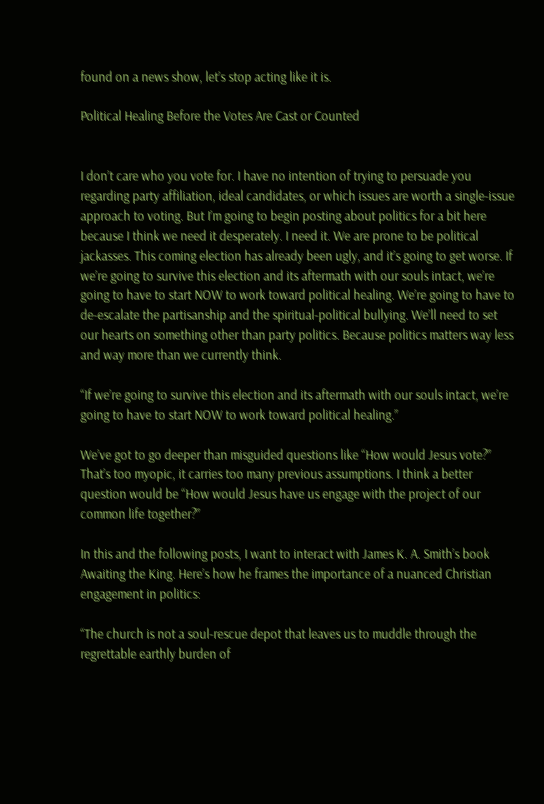found on a news show, let’s stop acting like it is.

Political Healing Before the Votes Are Cast or Counted


I don’t care who you vote for. I have no intention of trying to persuade you regarding party affiliation, ideal candidates, or which issues are worth a single-issue approach to voting. But I’m going to begin posting about politics for a bit here because I think we need it desperately. I need it. We are prone to be political jackasses. This coming election has already been ugly, and it’s going to get worse. If we’re going to survive this election and its aftermath with our souls intact, we’re going to have to start NOW to work toward political healing. We’re going to have to de-escalate the partisanship and the spiritual-political bullying. We’ll need to set our hearts on something other than party politics. Because politics matters way less and way more than we currently think.

“If we’re going to survive this election and its aftermath with our souls intact, we’re going to have to start NOW to work toward political healing.”

We’ve got to go deeper than misguided questions like “How would Jesus vote?” That’s too myopic, it carries too many previous assumptions. I think a better question would be “How would Jesus have us engage with the project of our common life together?”

In this and the following posts, I want to interact with James K. A. Smith’s book Awaiting the King. Here’s how he frames the importance of a nuanced Christian engagement in politics:

“The church is not a soul-rescue depot that leaves us to muddle through the regrettable earthly burden of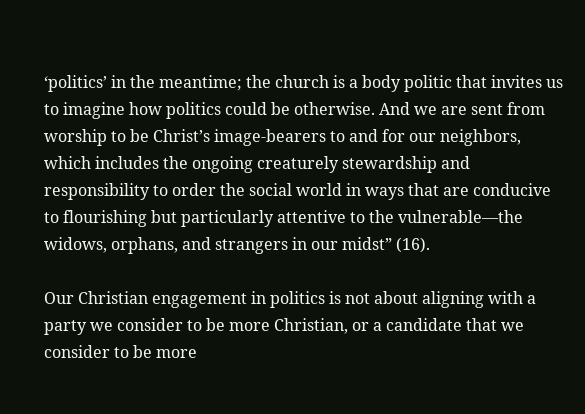‘politics’ in the meantime; the church is a body politic that invites us to imagine how politics could be otherwise. And we are sent from worship to be Christ’s image-bearers to and for our neighbors, which includes the ongoing creaturely stewardship and responsibility to order the social world in ways that are conducive to flourishing but particularly attentive to the vulnerable—the widows, orphans, and strangers in our midst” (16).

Our Christian engagement in politics is not about aligning with a party we consider to be more Christian, or a candidate that we consider to be more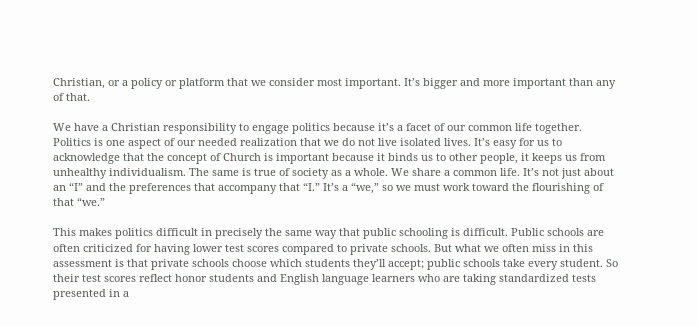Christian, or a policy or platform that we consider most important. It’s bigger and more important than any of that.

We have a Christian responsibility to engage politics because it’s a facet of our common life together. Politics is one aspect of our needed realization that we do not live isolated lives. It’s easy for us to acknowledge that the concept of Church is important because it binds us to other people, it keeps us from unhealthy individualism. The same is true of society as a whole. We share a common life. It’s not just about an “I” and the preferences that accompany that “I.” It’s a “we,” so we must work toward the flourishing of that “we.”

This makes politics difficult in precisely the same way that public schooling is difficult. Public schools are often criticized for having lower test scores compared to private schools. But what we often miss in this assessment is that private schools choose which students they’ll accept; public schools take every student. So their test scores reflect honor students and English language learners who are taking standardized tests presented in a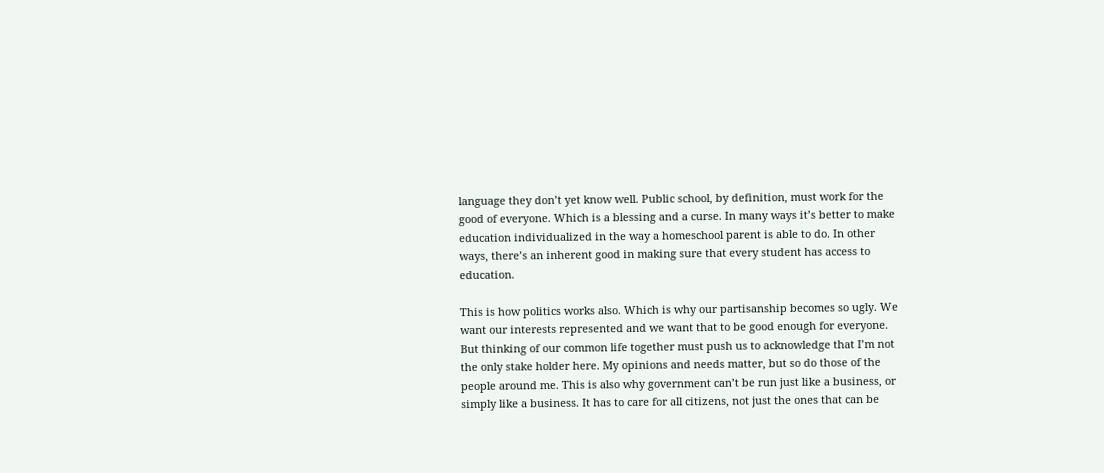language they don’t yet know well. Public school, by definition, must work for the good of everyone. Which is a blessing and a curse. In many ways it’s better to make education individualized in the way a homeschool parent is able to do. In other ways, there’s an inherent good in making sure that every student has access to education.

This is how politics works also. Which is why our partisanship becomes so ugly. We want our interests represented and we want that to be good enough for everyone. But thinking of our common life together must push us to acknowledge that I’m not the only stake holder here. My opinions and needs matter, but so do those of the people around me. This is also why government can’t be run just like a business, or simply like a business. It has to care for all citizens, not just the ones that can be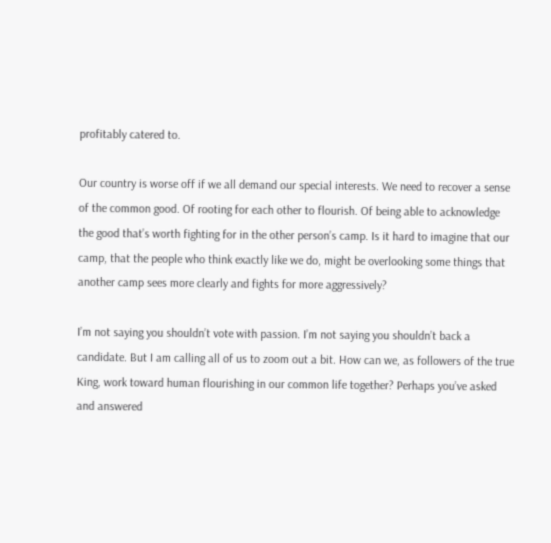profitably catered to.

Our country is worse off if we all demand our special interests. We need to recover a sense of the common good. Of rooting for each other to flourish. Of being able to acknowledge the good that’s worth fighting for in the other person’s camp. Is it hard to imagine that our camp, that the people who think exactly like we do, might be overlooking some things that another camp sees more clearly and fights for more aggressively?

I’m not saying you shouldn’t vote with passion. I’m not saying you shouldn’t back a candidate. But I am calling all of us to zoom out a bit. How can we, as followers of the true King, work toward human flourishing in our common life together? Perhaps you’ve asked and answered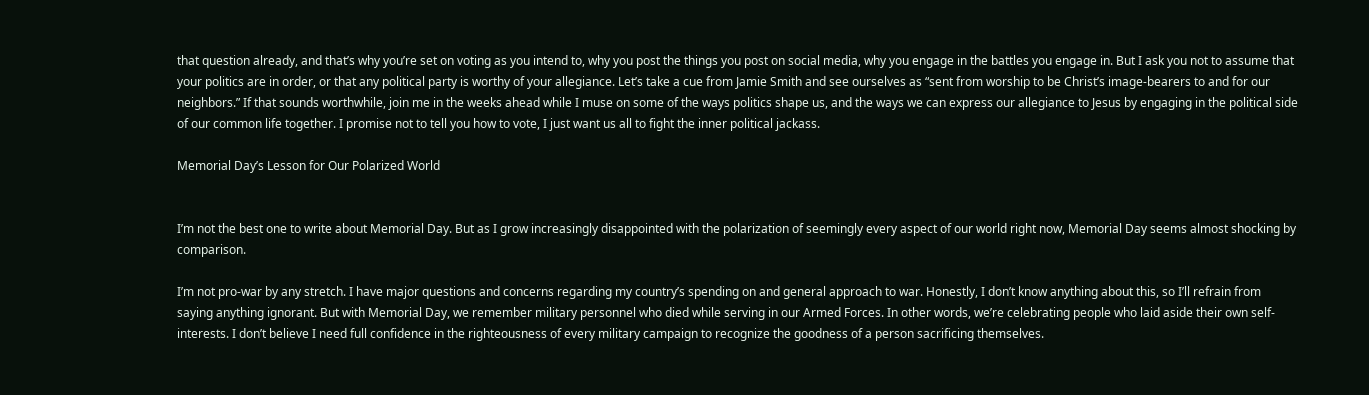that question already, and that’s why you’re set on voting as you intend to, why you post the things you post on social media, why you engage in the battles you engage in. But I ask you not to assume that your politics are in order, or that any political party is worthy of your allegiance. Let’s take a cue from Jamie Smith and see ourselves as “sent from worship to be Christ’s image-bearers to and for our neighbors.” If that sounds worthwhile, join me in the weeks ahead while I muse on some of the ways politics shape us, and the ways we can express our allegiance to Jesus by engaging in the political side of our common life together. I promise not to tell you how to vote, I just want us all to fight the inner political jackass.

Memorial Day’s Lesson for Our Polarized World


I’m not the best one to write about Memorial Day. But as I grow increasingly disappointed with the polarization of seemingly every aspect of our world right now, Memorial Day seems almost shocking by comparison.

I’m not pro-war by any stretch. I have major questions and concerns regarding my country’s spending on and general approach to war. Honestly, I don’t know anything about this, so I’ll refrain from saying anything ignorant. But with Memorial Day, we remember military personnel who died while serving in our Armed Forces. In other words, we’re celebrating people who laid aside their own self-interests. I don’t believe I need full confidence in the righteousness of every military campaign to recognize the goodness of a person sacrificing themselves.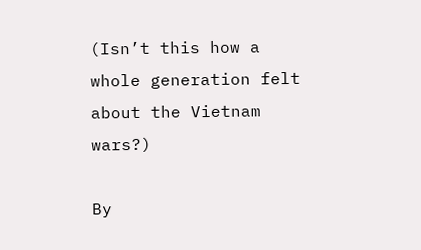(Isn’t this how a whole generation felt about the Vietnam wars?)

By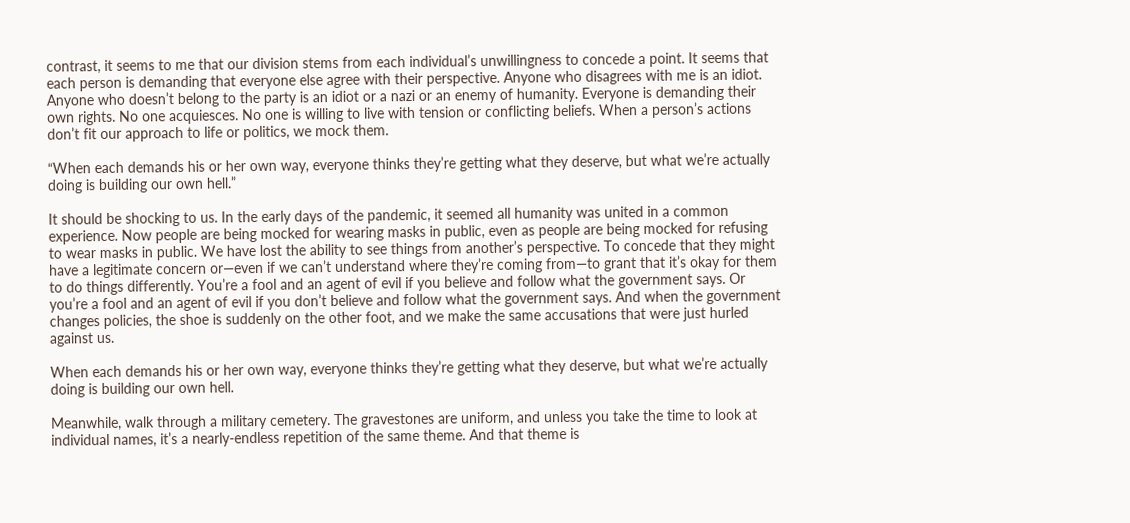contrast, it seems to me that our division stems from each individual’s unwillingness to concede a point. It seems that each person is demanding that everyone else agree with their perspective. Anyone who disagrees with me is an idiot. Anyone who doesn’t belong to the party is an idiot or a nazi or an enemy of humanity. Everyone is demanding their own rights. No one acquiesces. No one is willing to live with tension or conflicting beliefs. When a person’s actions don’t fit our approach to life or politics, we mock them.

“When each demands his or her own way, everyone thinks they’re getting what they deserve, but what we’re actually doing is building our own hell.”

It should be shocking to us. In the early days of the pandemic, it seemed all humanity was united in a common experience. Now people are being mocked for wearing masks in public, even as people are being mocked for refusing to wear masks in public. We have lost the ability to see things from another’s perspective. To concede that they might have a legitimate concern or—even if we can’t understand where they’re coming from—to grant that it’s okay for them to do things differently. You’re a fool and an agent of evil if you believe and follow what the government says. Or you’re a fool and an agent of evil if you don’t believe and follow what the government says. And when the government changes policies, the shoe is suddenly on the other foot, and we make the same accusations that were just hurled against us.

When each demands his or her own way, everyone thinks they’re getting what they deserve, but what we’re actually doing is building our own hell.

Meanwhile, walk through a military cemetery. The gravestones are uniform, and unless you take the time to look at individual names, it’s a nearly-endless repetition of the same theme. And that theme is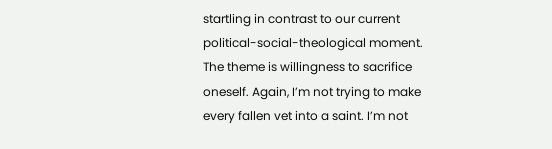startling in contrast to our current political-social-theological moment. The theme is willingness to sacrifice oneself. Again, I’m not trying to make every fallen vet into a saint. I’m not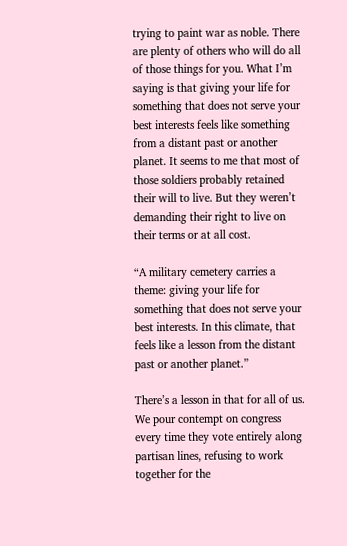trying to paint war as noble. There are plenty of others who will do all of those things for you. What I’m saying is that giving your life for something that does not serve your best interests feels like something from a distant past or another planet. It seems to me that most of those soldiers probably retained their will to live. But they weren’t demanding their right to live on their terms or at all cost.

“A military cemetery carries a theme: giving your life for something that does not serve your best interests. In this climate, that feels like a lesson from the distant past or another planet.”

There’s a lesson in that for all of us. We pour contempt on congress every time they vote entirely along partisan lines, refusing to work together for the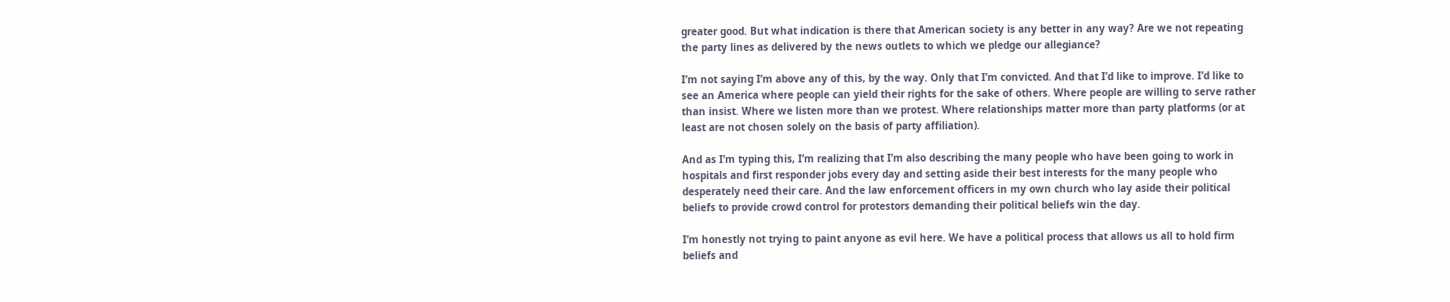greater good. But what indication is there that American society is any better in any way? Are we not repeating the party lines as delivered by the news outlets to which we pledge our allegiance?

I’m not saying I’m above any of this, by the way. Only that I’m convicted. And that I’d like to improve. I’d like to see an America where people can yield their rights for the sake of others. Where people are willing to serve rather than insist. Where we listen more than we protest. Where relationships matter more than party platforms (or at least are not chosen solely on the basis of party affiliation).

And as I’m typing this, I’m realizing that I’m also describing the many people who have been going to work in hospitals and first responder jobs every day and setting aside their best interests for the many people who desperately need their care. And the law enforcement officers in my own church who lay aside their political beliefs to provide crowd control for protestors demanding their political beliefs win the day.

I’m honestly not trying to paint anyone as evil here. We have a political process that allows us all to hold firm beliefs and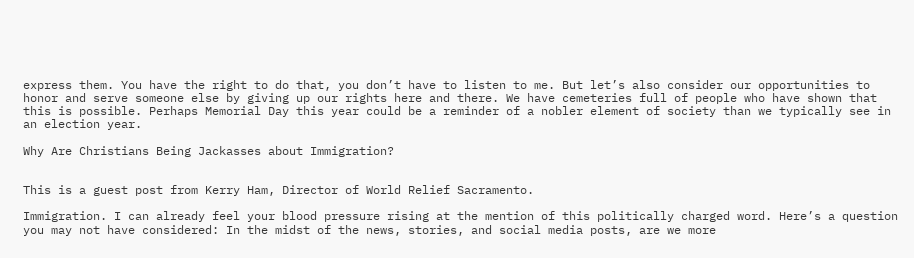express them. You have the right to do that, you don’t have to listen to me. But let’s also consider our opportunities to honor and serve someone else by giving up our rights here and there. We have cemeteries full of people who have shown that this is possible. Perhaps Memorial Day this year could be a reminder of a nobler element of society than we typically see in an election year.

Why Are Christians Being Jackasses about Immigration?


This is a guest post from Kerry Ham, Director of World Relief Sacramento.

Immigration. I can already feel your blood pressure rising at the mention of this politically charged word. Here’s a question you may not have considered: In the midst of the news, stories, and social media posts, are we more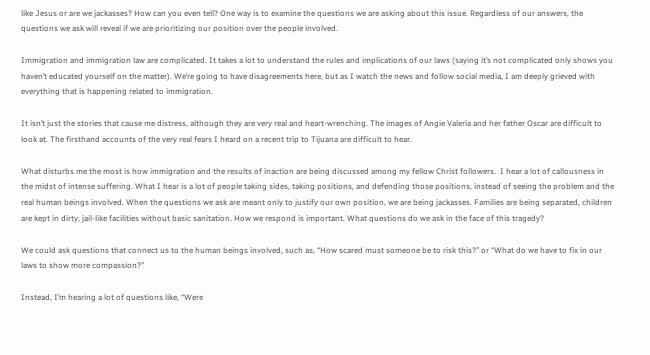like Jesus or are we jackasses? How can you even tell? One way is to examine the questions we are asking about this issue. Regardless of our answers, the questions we ask will reveal if we are prioritizing our position over the people involved.

Immigration and immigration law are complicated. It takes a lot to understand the rules and implications of our laws (saying it’s not complicated only shows you haven’t educated yourself on the matter). We’re going to have disagreements here, but as I watch the news and follow social media, I am deeply grieved with everything that is happening related to immigration.

It isn’t just the stories that cause me distress, although they are very real and heart-wrenching. The images of Angie Valeria and her father Oscar are difficult to look at. The firsthand accounts of the very real fears I heard on a recent trip to Tijuana are difficult to hear.

What disturbs me the most is how immigration and the results of inaction are being discussed among my fellow Christ followers.  I hear a lot of callousness in the midst of intense suffering. What I hear is a lot of people taking sides, taking positions, and defending those positions, instead of seeing the problem and the real human beings involved. When the questions we ask are meant only to justify our own position, we are being jackasses. Families are being separated, children are kept in dirty, jail-like facilities without basic sanitation. How we respond is important. What questions do we ask in the face of this tragedy?

We could ask questions that connect us to the human beings involved, such as, “How scared must someone be to risk this?” or “What do we have to fix in our laws to show more compassion?”

Instead, I’m hearing a lot of questions like, “Were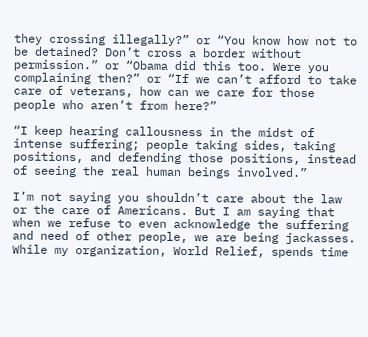they crossing illegally?” or “You know how not to be detained? Don’t cross a border without permission.” or “Obama did this too. Were you complaining then?” or “If we can’t afford to take care of veterans, how can we care for those people who aren’t from here?”

“I keep hearing callousness in the midst of intense suffering; people taking sides, taking positions, and defending those positions, instead of seeing the real human beings involved.”

I’m not saying you shouldn’t care about the law or the care of Americans. But I am saying that when we refuse to even acknowledge the suffering and need of other people, we are being jackasses. While my organization, World Relief, spends time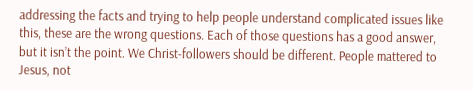addressing the facts and trying to help people understand complicated issues like this, these are the wrong questions. Each of those questions has a good answer, but it isn’t the point. We Christ-followers should be different. People mattered to Jesus, not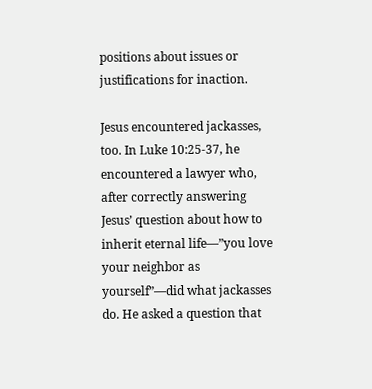positions about issues or justifications for inaction.

Jesus encountered jackasses, too. In Luke 10:25-37, he encountered a lawyer who, after correctly answering Jesus’ question about how to inherit eternal life—”you love your neighbor as yourself”—did what jackasses do. He asked a question that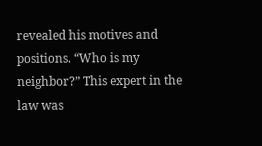revealed his motives and positions. “Who is my neighbor?” This expert in the law was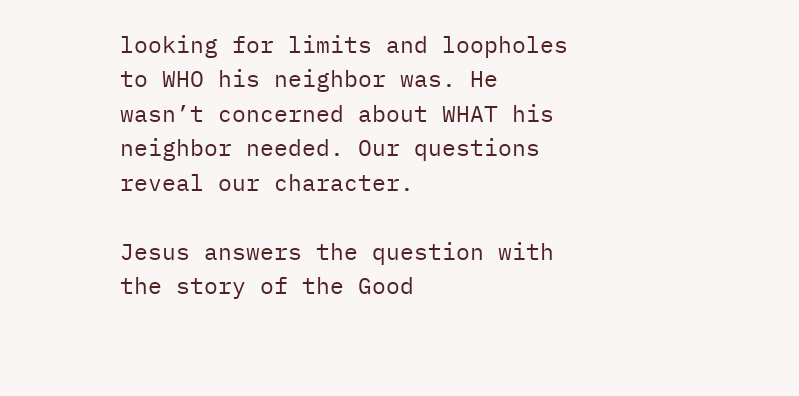looking for limits and loopholes to WHO his neighbor was. He wasn’t concerned about WHAT his neighbor needed. Our questions reveal our character.

Jesus answers the question with the story of the Good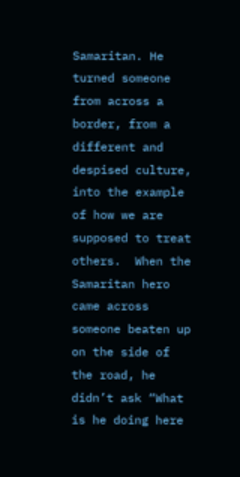Samaritan. He turned someone from across a border, from a different and despised culture, into the example of how we are supposed to treat others.  When the Samaritan hero came across someone beaten up on the side of the road, he didn’t ask “What is he doing here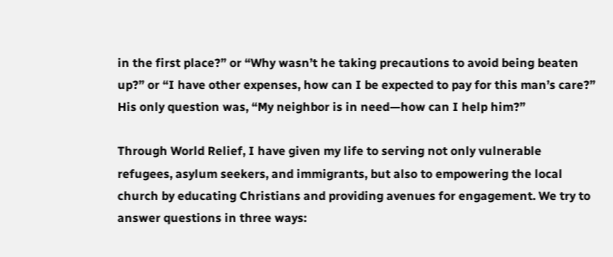in the first place?” or “Why wasn’t he taking precautions to avoid being beaten up?” or “I have other expenses, how can I be expected to pay for this man’s care?” His only question was, “My neighbor is in need—how can I help him?”

Through World Relief, I have given my life to serving not only vulnerable refugees, asylum seekers, and immigrants, but also to empowering the local church by educating Christians and providing avenues for engagement. We try to answer questions in three ways: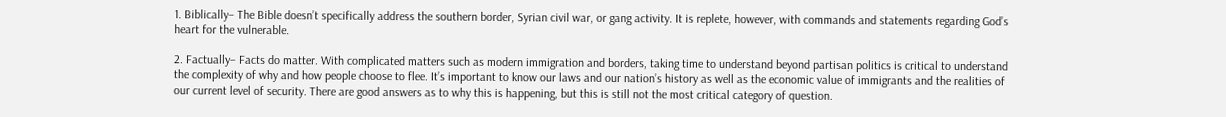1. Biblically– The Bible doesn’t specifically address the southern border, Syrian civil war, or gang activity. It is replete, however, with commands and statements regarding God’s heart for the vulnerable.

2. Factually– Facts do matter. With complicated matters such as modern immigration and borders, taking time to understand beyond partisan politics is critical to understand the complexity of why and how people choose to flee. It’s important to know our laws and our nation’s history as well as the economic value of immigrants and the realities of our current level of security. There are good answers as to why this is happening, but this is still not the most critical category of question.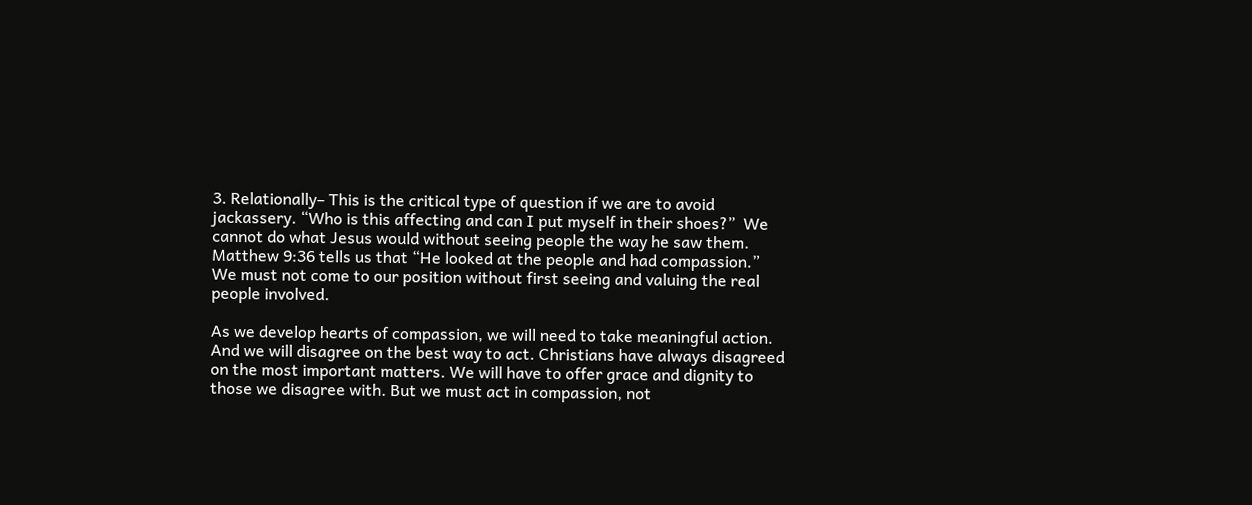3. Relationally– This is the critical type of question if we are to avoid jackassery. “Who is this affecting and can I put myself in their shoes?”  We cannot do what Jesus would without seeing people the way he saw them. Matthew 9:36 tells us that “He looked at the people and had compassion.” We must not come to our position without first seeing and valuing the real people involved.

As we develop hearts of compassion, we will need to take meaningful action. And we will disagree on the best way to act. Christians have always disagreed on the most important matters. We will have to offer grace and dignity to those we disagree with. But we must act in compassion, not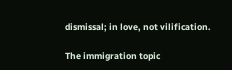dismissal; in love, not vilification.

The immigration topic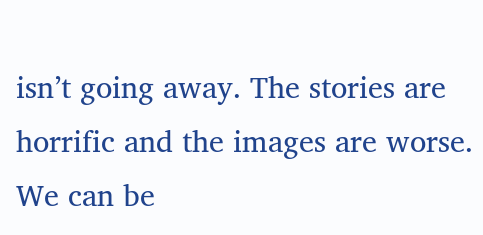isn’t going away. The stories are horrific and the images are worse. We can be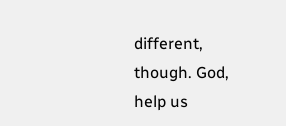different, though. God, help us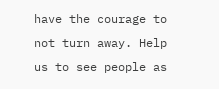have the courage to not turn away. Help us to see people as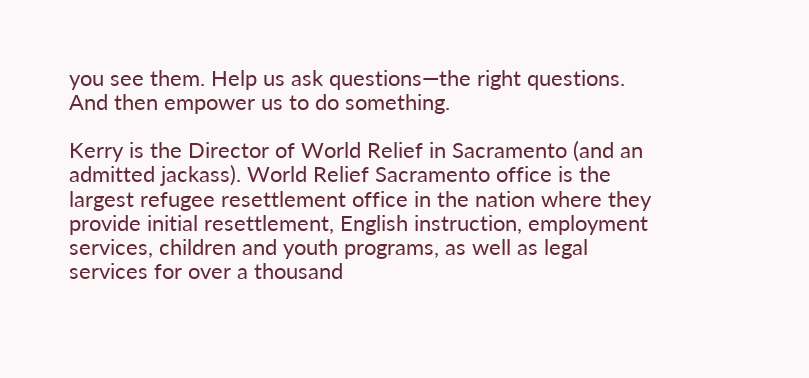you see them. Help us ask questions—the right questions. And then empower us to do something.

Kerry is the Director of World Relief in Sacramento (and an admitted jackass). World Relief Sacramento office is the largest refugee resettlement office in the nation where they provide initial resettlement, English instruction, employment services, children and youth programs, as well as legal services for over a thousand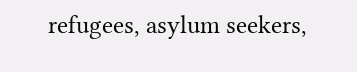refugees, asylum seekers,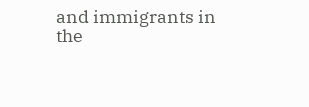and immigrants in the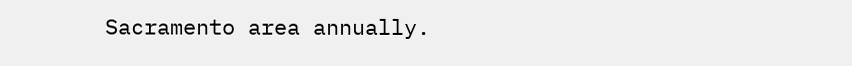Sacramento area annually.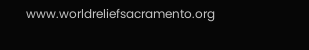www.worldreliefsacramento.org